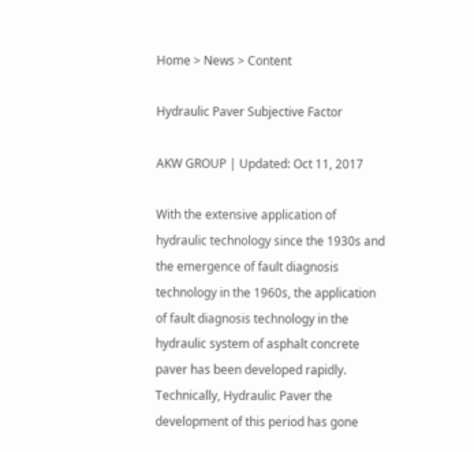Home > News > Content

Hydraulic Paver Subjective Factor

AKW GROUP | Updated: Oct 11, 2017

With the extensive application of hydraulic technology since the 1930s and the emergence of fault diagnosis technology in the 1960s, the application of fault diagnosis technology in the hydraulic system of asphalt concrete paver has been developed rapidly. Technically, Hydraulic Paver the development of this period has gone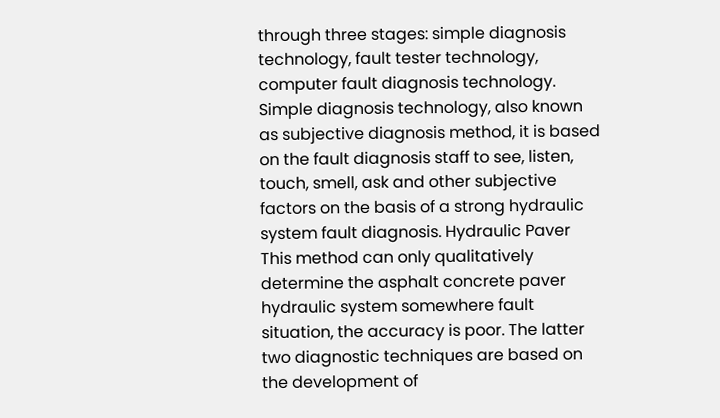through three stages: simple diagnosis technology, fault tester technology, computer fault diagnosis technology. Simple diagnosis technology, also known as subjective diagnosis method, it is based on the fault diagnosis staff to see, listen, touch, smell, ask and other subjective factors on the basis of a strong hydraulic system fault diagnosis. Hydraulic Paver This method can only qualitatively determine the asphalt concrete paver hydraulic system somewhere fault situation, the accuracy is poor. The latter two diagnostic techniques are based on the development of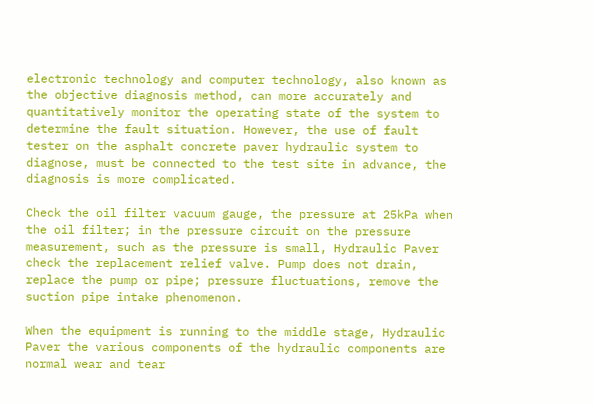electronic technology and computer technology, also known as the objective diagnosis method, can more accurately and quantitatively monitor the operating state of the system to determine the fault situation. However, the use of fault tester on the asphalt concrete paver hydraulic system to diagnose, must be connected to the test site in advance, the diagnosis is more complicated.

Check the oil filter vacuum gauge, the pressure at 25kPa when the oil filter; in the pressure circuit on the pressure measurement, such as the pressure is small, Hydraulic Paver check the replacement relief valve. Pump does not drain, replace the pump or pipe; pressure fluctuations, remove the suction pipe intake phenomenon.

When the equipment is running to the middle stage, Hydraulic Paver the various components of the hydraulic components are normal wear and tear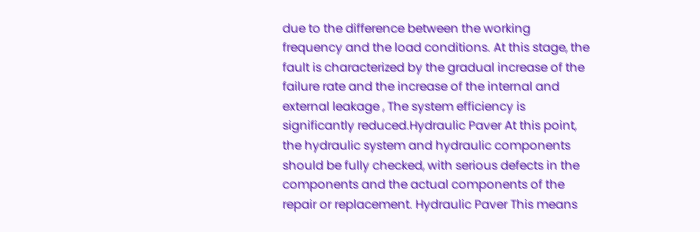due to the difference between the working frequency and the load conditions. At this stage, the fault is characterized by the gradual increase of the failure rate and the increase of the internal and external leakage , The system efficiency is significantly reduced.Hydraulic Paver At this point, the hydraulic system and hydraulic components should be fully checked, with serious defects in the components and the actual components of the repair or replacement. Hydraulic Paver This means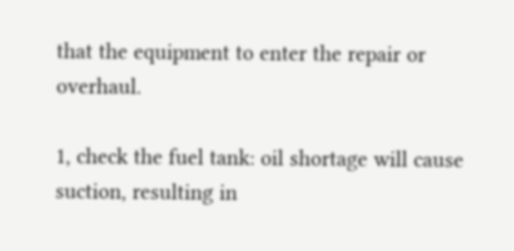that the equipment to enter the repair or overhaul.

1, check the fuel tank: oil shortage will cause suction, resulting in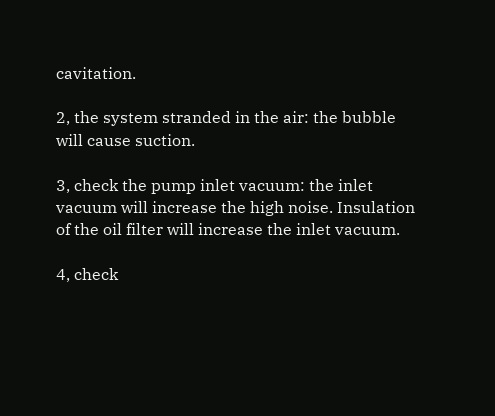cavitation.

2, the system stranded in the air: the bubble will cause suction.

3, check the pump inlet vacuum: the inlet vacuum will increase the high noise. Insulation of the oil filter will increase the inlet vacuum.

4, check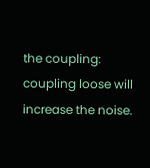the coupling: coupling loose will increase the noise.